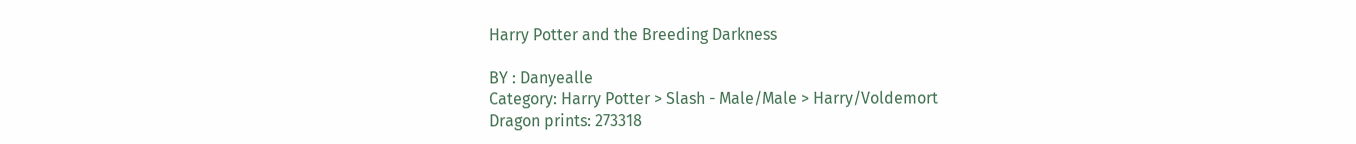Harry Potter and the Breeding Darkness

BY : Danyealle
Category: Harry Potter > Slash - Male/Male > Harry/Voldemort
Dragon prints: 273318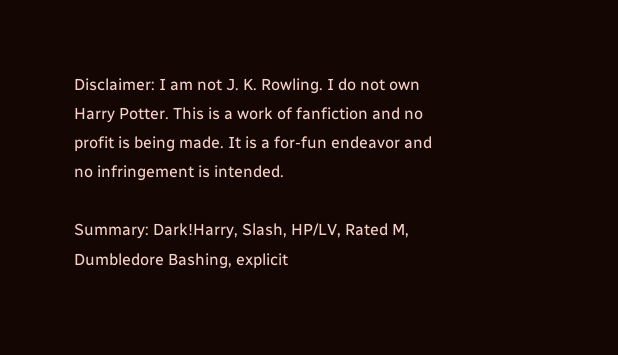Disclaimer: I am not J. K. Rowling. I do not own Harry Potter. This is a work of fanfiction and no profit is being made. It is a for-fun endeavor and no infringement is intended.

Summary: Dark!Harry, Slash, HP/LV, Rated M, Dumbledore Bashing, explicit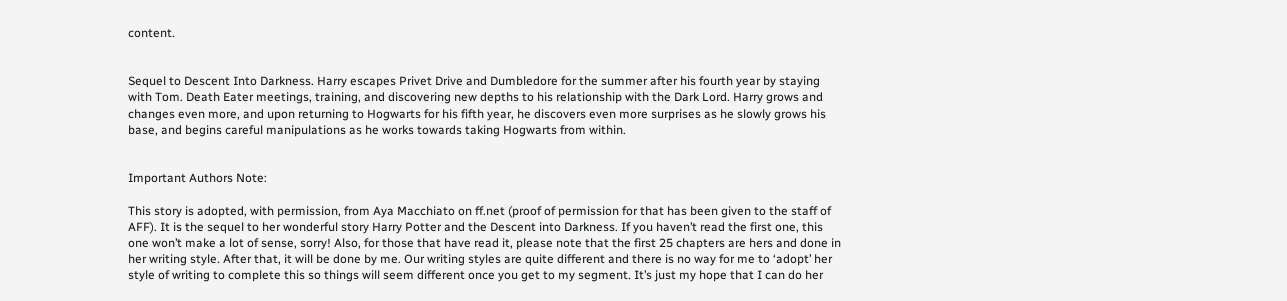content.


Sequel to Descent Into Darkness. Harry escapes Privet Drive and Dumbledore for the summer after his fourth year by staying with Tom. Death Eater meetings, training, and discovering new depths to his relationship with the Dark Lord. Harry grows and changes even more, and upon returning to Hogwarts for his fifth year, he discovers even more surprises as he slowly grows his base, and begins careful manipulations as he works towards taking Hogwarts from within.


Important Authors Note:

This story is adopted, with permission, from Aya Macchiato on ff.net (proof of permission for that has been given to the staff of AFF). It is the sequel to her wonderful story Harry Potter and the Descent into Darkness. If you haven’t read the first one, this one won’t make a lot of sense, sorry! Also, for those that have read it, please note that the first 25 chapters are hers and done in her writing style. After that, it will be done by me. Our writing styles are quite different and there is no way for me to ‘adopt’ her style of writing to complete this so things will seem different once you get to my segment. It’s just my hope that I can do her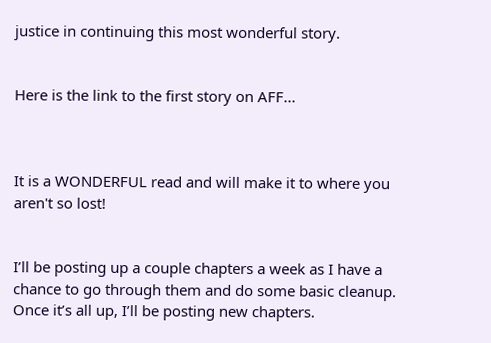justice in continuing this most wonderful story.


Here is the link to the first story on AFF...



It is a WONDERFUL read and will make it to where you aren't so lost!


I’ll be posting up a couple chapters a week as I have a chance to go through them and do some basic cleanup.  Once it’s all up, I’ll be posting new chapters.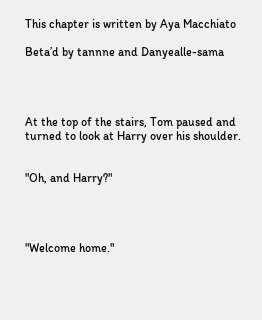This chapter is written by Aya Macchiato

Beta’d by tannne and Danyealle-sama




At the top of the stairs, Tom paused and turned to look at Harry over his shoulder.


"Oh, and Harry?"




"Welcome home."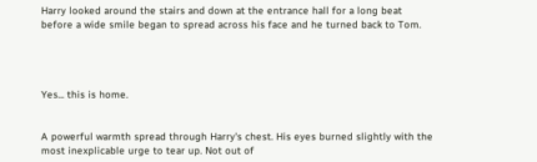Harry looked around the stairs and down at the entrance hall for a long beat before a wide smile began to spread across his face and he turned back to Tom.




Yes... this is home.


A powerful warmth spread through Harry's chest. His eyes burned slightly with the most inexplicable urge to tear up. Not out of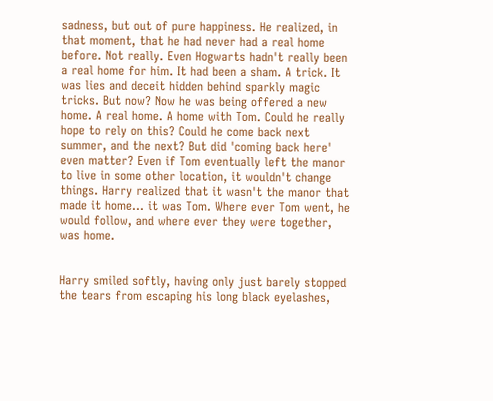sadness, but out of pure happiness. He realized, in that moment, that he had never had a real home before. Not really. Even Hogwarts hadn't really been a real home for him. It had been a sham. A trick. It was lies and deceit hidden behind sparkly magic tricks. But now? Now he was being offered a new home. A real home. A home with Tom. Could he really hope to rely on this? Could he come back next summer, and the next? But did 'coming back here' even matter? Even if Tom eventually left the manor to live in some other location, it wouldn't change things. Harry realized that it wasn't the manor that made it home... it was Tom. Where ever Tom went, he would follow, and where ever they were together, was home.


Harry smiled softly, having only just barely stopped the tears from escaping his long black eyelashes,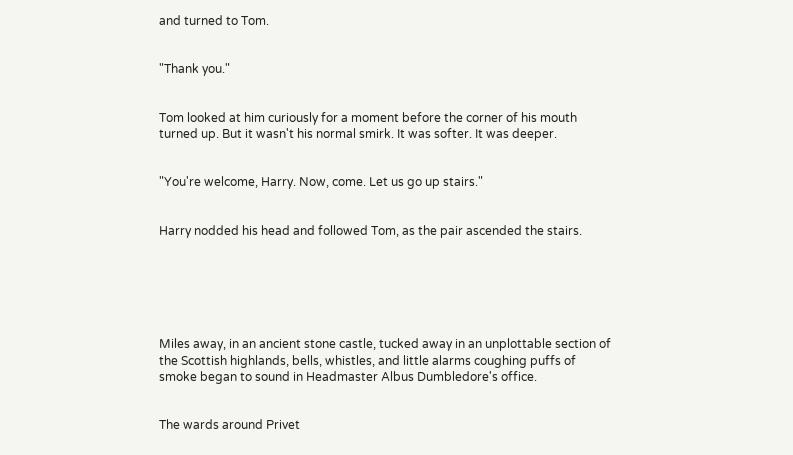and turned to Tom.


"Thank you."


Tom looked at him curiously for a moment before the corner of his mouth turned up. But it wasn't his normal smirk. It was softer. It was deeper.


"You're welcome, Harry. Now, come. Let us go up stairs."


Harry nodded his head and followed Tom, as the pair ascended the stairs.






Miles away, in an ancient stone castle, tucked away in an unplottable section of the Scottish highlands, bells, whistles, and little alarms coughing puffs of smoke began to sound in Headmaster Albus Dumbledore's office.


The wards around Privet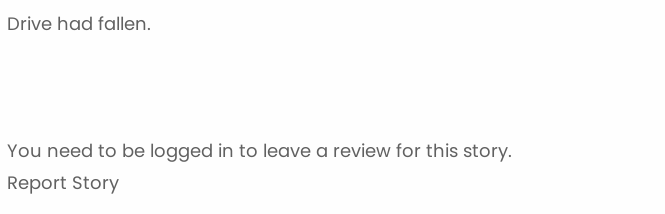Drive had fallen.



You need to be logged in to leave a review for this story.
Report Story